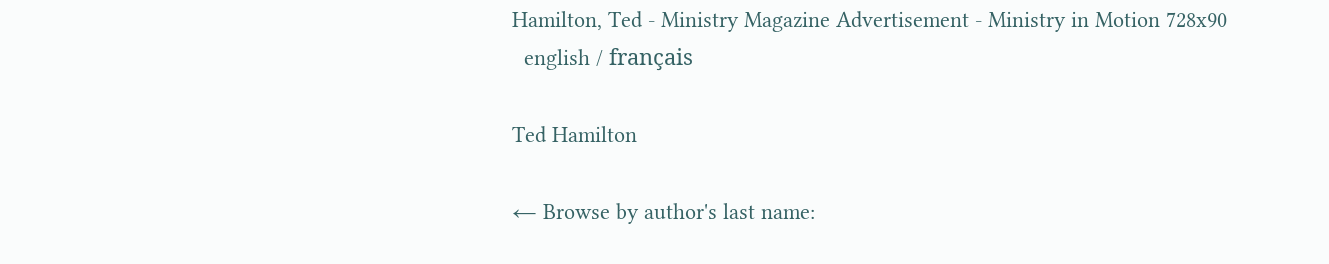Hamilton, Ted - Ministry Magazine Advertisement - Ministry in Motion 728x90
  english / français

Ted Hamilton

← Browse by author's last name: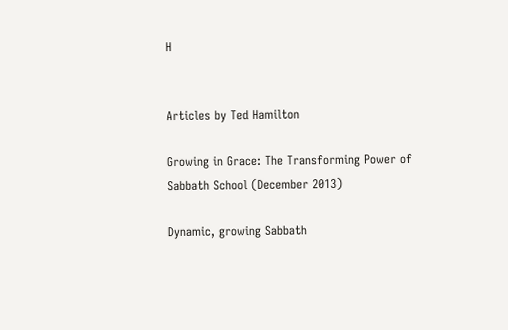H


Articles by Ted Hamilton

Growing in Grace: The Transforming Power of Sabbath School (December 2013)

Dynamic, growing Sabbath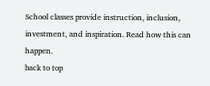School classes provide instruction, inclusion, investment, and inspiration. Read how this can happen.
back to top